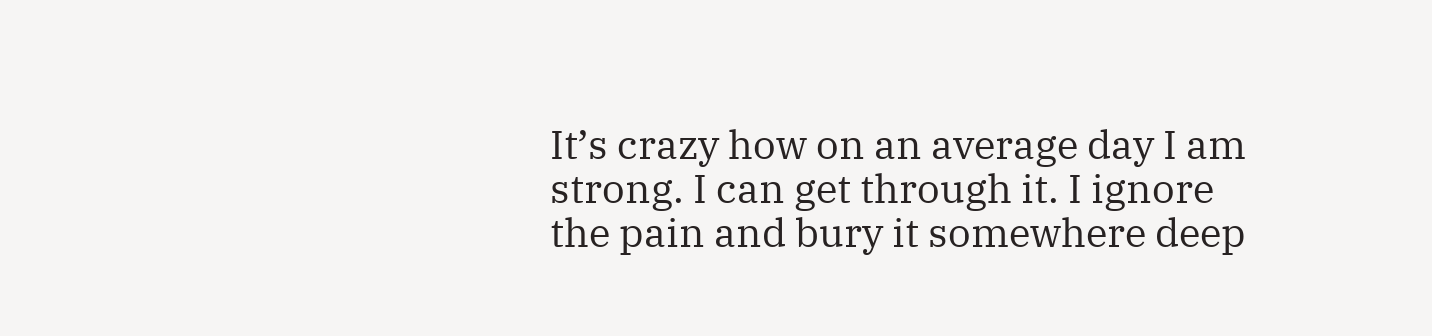It’s crazy how on an average day I am strong. I can get through it. I ignore the pain and bury it somewhere deep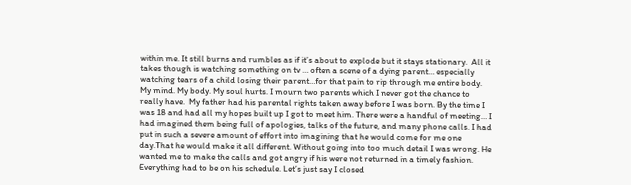within me. It still burns and rumbles as if it’s about to explode but it stays stationary.  All it takes though is watching something on tv … often a scene of a dying parent… especially watching tears of a child losing their parent…for that pain to rip through me entire body. My mind. My body. My soul hurts. I mourn two parents which I never got the chance to really have.  My father had his parental rights taken away before I was born. By the time I was 18 and had all my hopes built up I got to meet him. There were a handful of meeting… I had imagined them being full of apologies, talks of the future, and many phone calls. I had put in such a severe amount of effort into imagining that he would come for me one day.That he would make it all different. Without going into too much detail I was wrong. He wanted me to make the calls and got angry if his were not returned in a timely fashion. Everything had to be on his schedule. Let’s just say I closed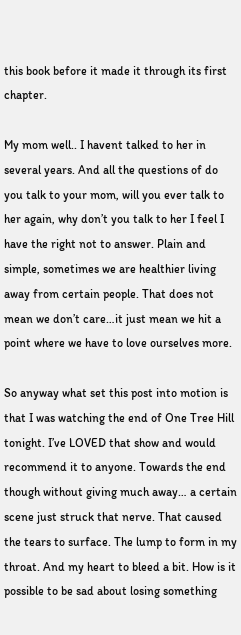this book before it made it through its first chapter.

My mom well.. I havent talked to her in several years. And all the questions of do you talk to your mom, will you ever talk to her again, why don’t you talk to her I feel I have the right not to answer. Plain and simple, sometimes we are healthier living away from certain people. That does not mean we don’t care…it just mean we hit a point where we have to love ourselves more.

So anyway what set this post into motion is that I was watching the end of One Tree Hill tonight. I’ve LOVED that show and would recommend it to anyone. Towards the end though without giving much away… a certain scene just struck that nerve. That caused the tears to surface. The lump to form in my throat. And my heart to bleed a bit. How is it possible to be sad about losing something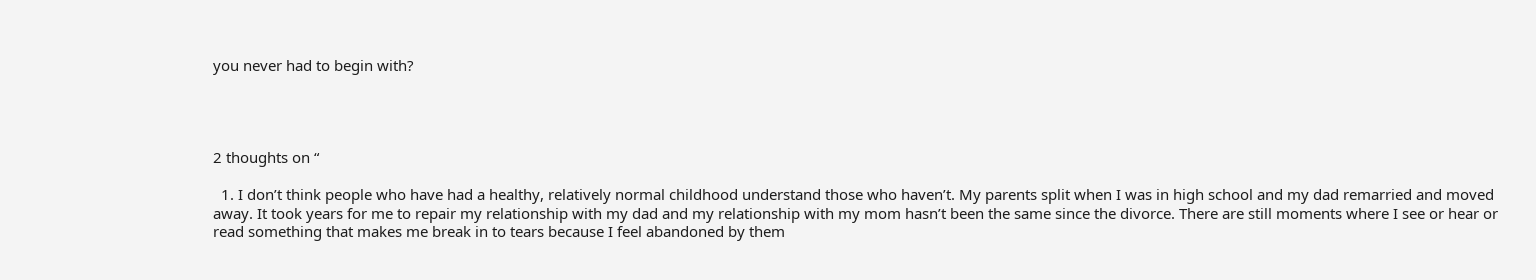you never had to begin with?




2 thoughts on “

  1. I don’t think people who have had a healthy, relatively normal childhood understand those who haven’t. My parents split when I was in high school and my dad remarried and moved away. It took years for me to repair my relationship with my dad and my relationship with my mom hasn’t been the same since the divorce. There are still moments where I see or hear or read something that makes me break in to tears because I feel abandoned by them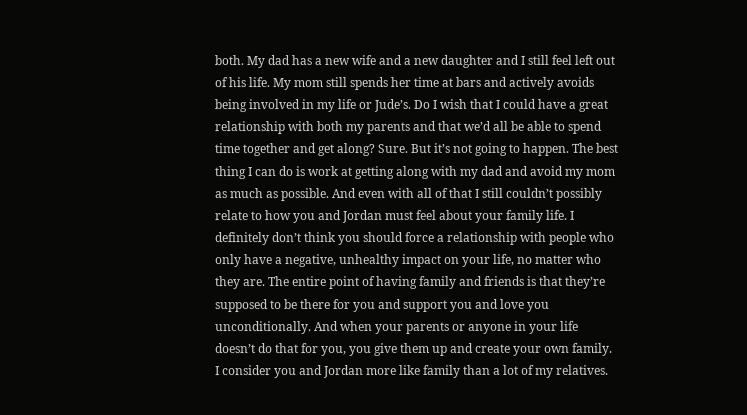both. My dad has a new wife and a new daughter and I still feel left out of his life. My mom still spends her time at bars and actively avoids being involved in my life or Jude’s. Do I wish that I could have a great relationship with both my parents and that we’d all be able to spend time together and get along? Sure. But it’s not going to happen. The best thing I can do is work at getting along with my dad and avoid my mom as much as possible. And even with all of that I still couldn’t possibly relate to how you and Jordan must feel about your family life. I definitely don’t think you should force a relationship with people who only have a negative, unhealthy impact on your life, no matter who they are. The entire point of having family and friends is that they’re supposed to be there for you and support you and love you unconditionally. And when your parents or anyone in your life doesn’t do that for you, you give them up and create your own family. I consider you and Jordan more like family than a lot of my relatives.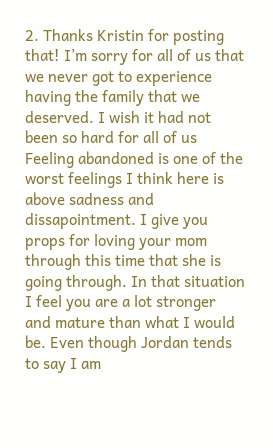2. Thanks Kristin for posting that! I’m sorry for all of us that we never got to experience having the family that we deserved. I wish it had not been so hard for all of us Feeling abandoned is one of the worst feelings I think here is above sadness and dissapointment. I give you props for loving your mom through this time that she is going through. In that situation I feel you are a lot stronger and mature than what I would be. Even though Jordan tends to say I am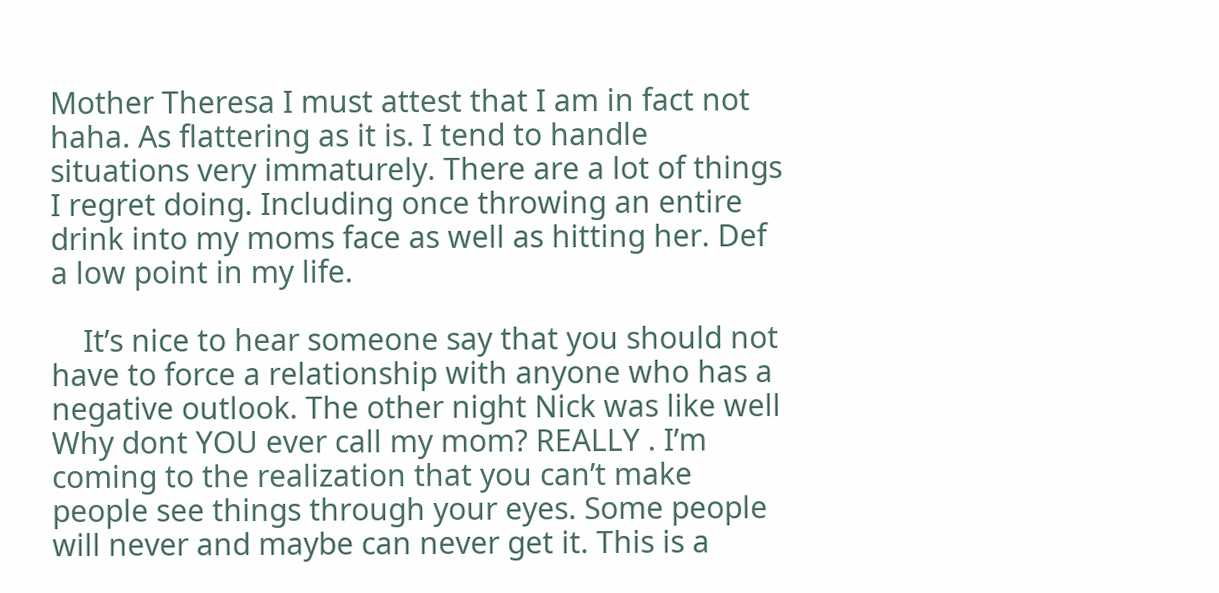Mother Theresa I must attest that I am in fact not haha. As flattering as it is. I tend to handle situations very immaturely. There are a lot of things I regret doing. Including once throwing an entire drink into my moms face as well as hitting her. Def a low point in my life.

    It’s nice to hear someone say that you should not have to force a relationship with anyone who has a negative outlook. The other night Nick was like well Why dont YOU ever call my mom? REALLY . I’m coming to the realization that you can’t make people see things through your eyes. Some people will never and maybe can never get it. This is a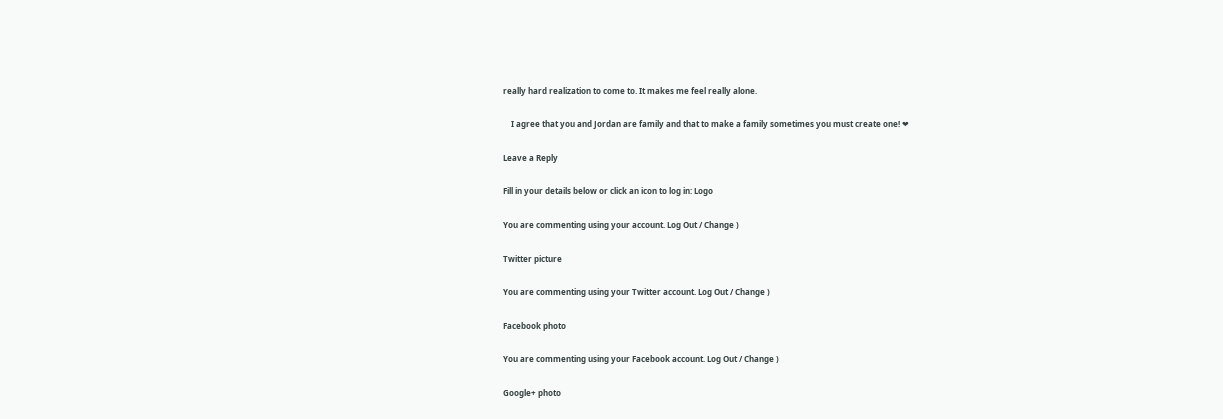really hard realization to come to. It makes me feel really alone.

    I agree that you and Jordan are family and that to make a family sometimes you must create one! ❤

Leave a Reply

Fill in your details below or click an icon to log in: Logo

You are commenting using your account. Log Out / Change )

Twitter picture

You are commenting using your Twitter account. Log Out / Change )

Facebook photo

You are commenting using your Facebook account. Log Out / Change )

Google+ photo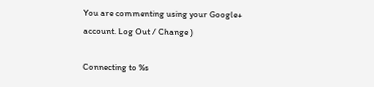You are commenting using your Google+ account. Log Out / Change )

Connecting to %s